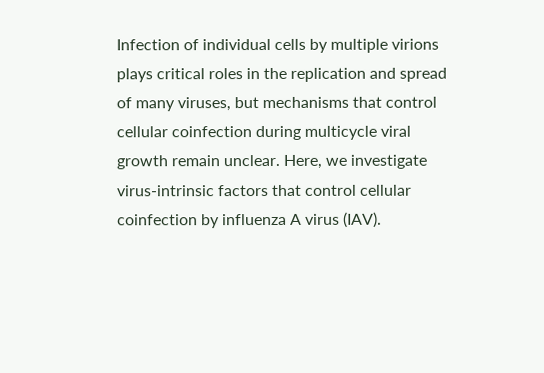Infection of individual cells by multiple virions plays critical roles in the replication and spread of many viruses, but mechanisms that control cellular coinfection during multicycle viral growth remain unclear. Here, we investigate virus-intrinsic factors that control cellular coinfection by influenza A virus (IAV).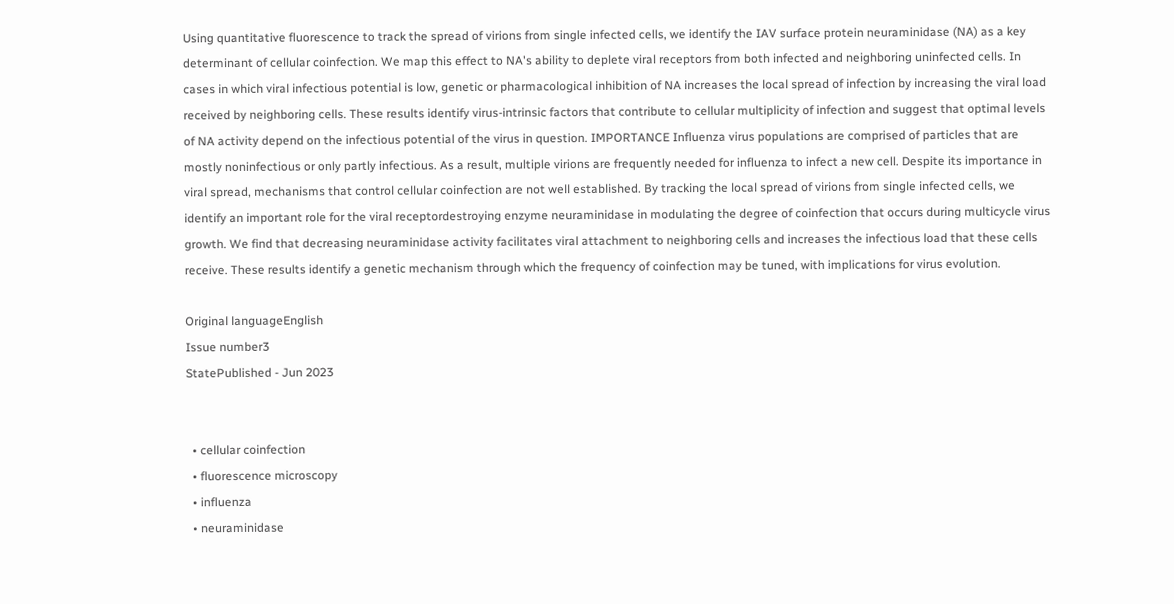Using quantitative fluorescence to track the spread of virions from single infected cells, we identify the IAV surface protein neuraminidase (NA) as a key determinant of cellular coinfection. We map this effect to NA's ability to deplete viral receptors from both infected and neighboring uninfected cells. In cases in which viral infectious potential is low, genetic or pharmacological inhibition of NA increases the local spread of infection by increasing the viral load received by neighboring cells. These results identify virus-intrinsic factors that contribute to cellular multiplicity of infection and suggest that optimal levels of NA activity depend on the infectious potential of the virus in question. IMPORTANCE Influenza virus populations are comprised of particles that are mostly noninfectious or only partly infectious. As a result, multiple virions are frequently needed for influenza to infect a new cell. Despite its importance in viral spread, mechanisms that control cellular coinfection are not well established. By tracking the local spread of virions from single infected cells, we identify an important role for the viral receptordestroying enzyme neuraminidase in modulating the degree of coinfection that occurs during multicycle virus growth. We find that decreasing neuraminidase activity facilitates viral attachment to neighboring cells and increases the infectious load that these cells receive. These results identify a genetic mechanism through which the frequency of coinfection may be tuned, with implications for virus evolution.

Original languageEnglish
Issue number3
StatePublished - Jun 2023


  • cellular coinfection
  • fluorescence microscopy
  • influenza
  • neuraminidase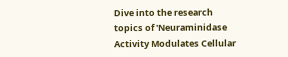Dive into the research topics of 'Neuraminidase Activity Modulates Cellular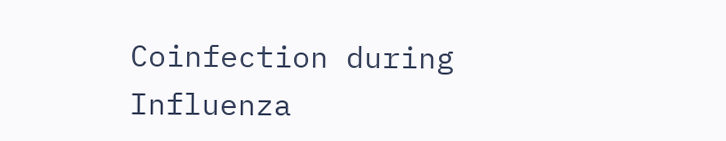Coinfection during Influenza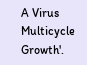A Virus Multicycle Growth'.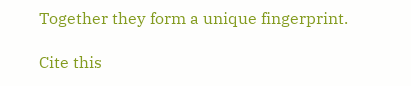Together they form a unique fingerprint.

Cite this